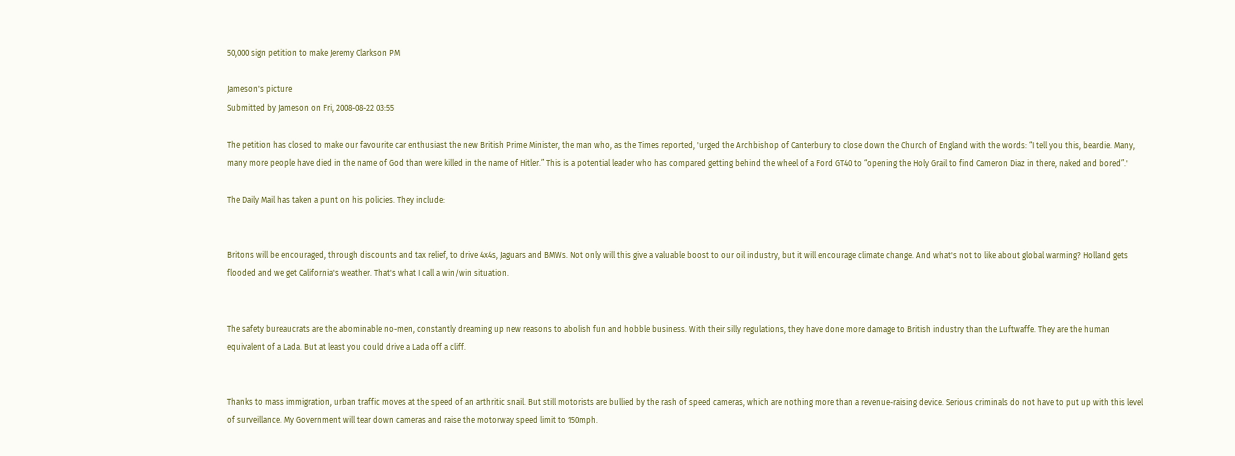50,000 sign petition to make Jeremy Clarkson PM

Jameson's picture
Submitted by Jameson on Fri, 2008-08-22 03:55

The petition has closed to make our favourite car enthusiast the new British Prime Minister, the man who, as the Times reported, 'urged the Archbishop of Canterbury to close down the Church of England with the words: “I tell you this, beardie. Many, many more people have died in the name of God than were killed in the name of Hitler.” This is a potential leader who has compared getting behind the wheel of a Ford GT40 to “opening the Holy Grail to find Cameron Diaz in there, naked and bored”.'

The Daily Mail has taken a punt on his policies. They include:


Britons will be encouraged, through discounts and tax relief, to drive 4x4s, Jaguars and BMWs. Not only will this give a valuable boost to our oil industry, but it will encourage climate change. And what's not to like about global warming? Holland gets flooded and we get California's weather. That's what I call a win/win situation.


The safety bureaucrats are the abominable no-men, constantly dreaming up new reasons to abolish fun and hobble business. With their silly regulations, they have done more damage to British industry than the Luftwaffe. They are the human equivalent of a Lada. But at least you could drive a Lada off a cliff.


Thanks to mass immigration, urban traffic moves at the speed of an arthritic snail. But still motorists are bullied by the rash of speed cameras, which are nothing more than a revenue-raising device. Serious criminals do not have to put up with this level of surveillance. My Government will tear down cameras and raise the motorway speed limit to 150mph.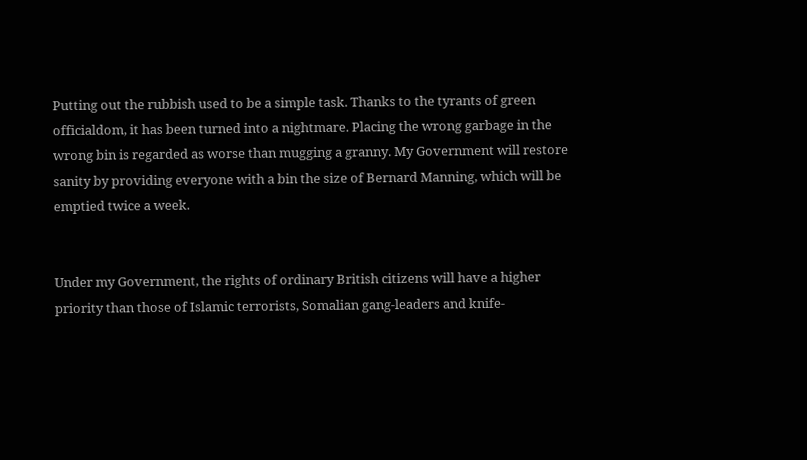Putting out the rubbish used to be a simple task. Thanks to the tyrants of green officialdom, it has been turned into a nightmare. Placing the wrong garbage in the wrong bin is regarded as worse than mugging a granny. My Government will restore sanity by providing everyone with a bin the size of Bernard Manning, which will be emptied twice a week.


Under my Government, the rights of ordinary British citizens will have a higher priority than those of Islamic terrorists, Somalian gang-leaders and knife-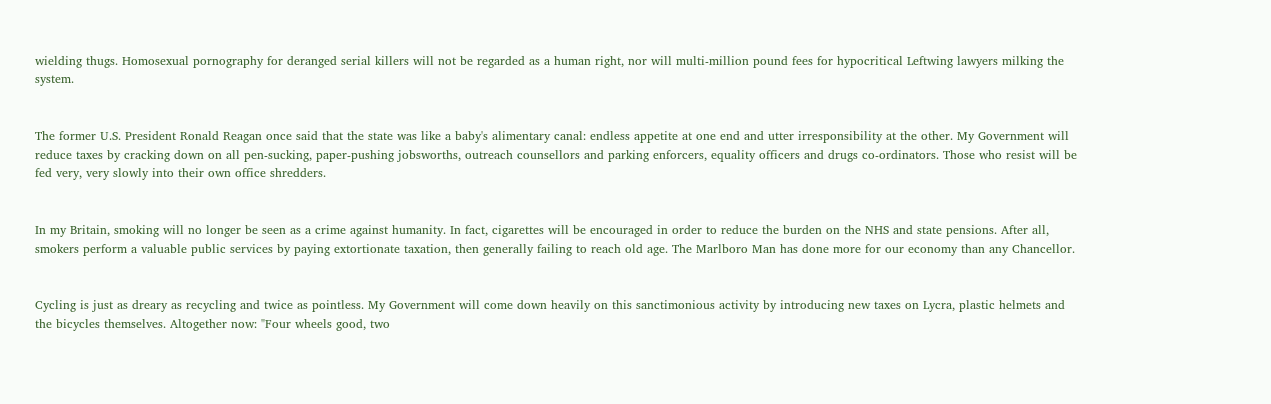wielding thugs. Homosexual pornography for deranged serial killers will not be regarded as a human right, nor will multi-million pound fees for hypocritical Leftwing lawyers milking the system.


The former U.S. President Ronald Reagan once said that the state was like a baby's alimentary canal: endless appetite at one end and utter irresponsibility at the other. My Government will reduce taxes by cracking down on all pen-sucking, paper-pushing jobsworths, outreach counsellors and parking enforcers, equality officers and drugs co-ordinators. Those who resist will be fed very, very slowly into their own office shredders.


In my Britain, smoking will no longer be seen as a crime against humanity. In fact, cigarettes will be encouraged in order to reduce the burden on the NHS and state pensions. After all, smokers perform a valuable public services by paying extortionate taxation, then generally failing to reach old age. The Marlboro Man has done more for our economy than any Chancellor.


Cycling is just as dreary as recycling and twice as pointless. My Government will come down heavily on this sanctimonious activity by introducing new taxes on Lycra, plastic helmets and the bicycles themselves. Altogether now: "Four wheels good, two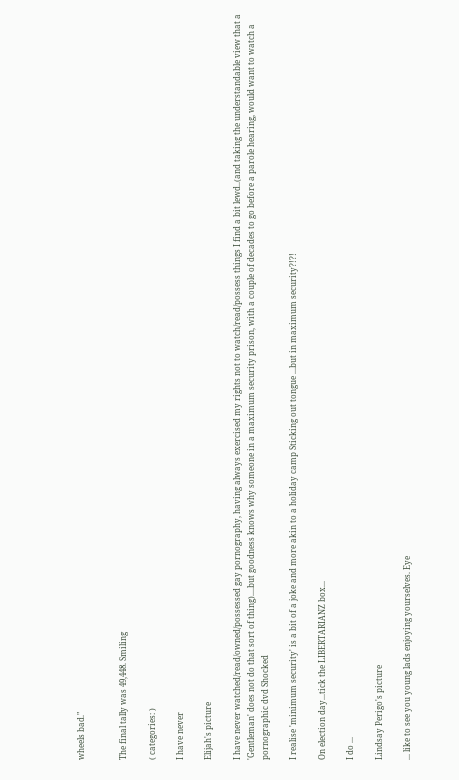wheels bad."


The final tally was 49,448. Smiling

( categories: )

I have never

Elijah's picture

I have never watched/read/owned/possessed gay pornography, having always exercised my rights not to watch/read/possess things I find a bit lewd..(and taking the understandable view that a 'Gentleman' does not do that sort of thing)....but goodness knows why someone in a maximum security prison, with a couple of decades to go before a parole hearing, would want to watch a pornographic dvd Shocked

I realise 'minimum security' is a bit of a joke and more akin to a holiday camp Sticking out tongue ...but in maximum security?!?!

On election day...tick the LIBERTARIANZ box...

I do ...

Lindsay Perigo's picture

... like to see you young lads enjoying yourselves. Eye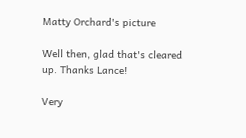Matty Orchard's picture

Well then, glad that's cleared up. Thanks Lance!

Very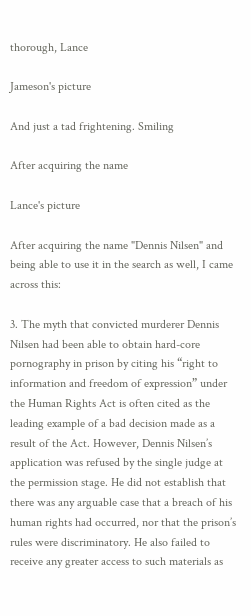thorough, Lance

Jameson's picture

And just a tad frightening. Smiling

After acquiring the name

Lance's picture

After acquiring the name "Dennis Nilsen" and being able to use it in the search as well, I came across this:

3. The myth that convicted murderer Dennis Nilsen had been able to obtain hard-core pornography in prison by citing his “right to information and freedom of expression” under the Human Rights Act is often cited as the leading example of a bad decision made as a result of the Act. However, Dennis Nilsen’s application was refused by the single judge at the permission stage. He did not establish that there was any arguable case that a breach of his human rights had occurred, nor that the prison’s rules were discriminatory. He also failed to receive any greater access to such materials as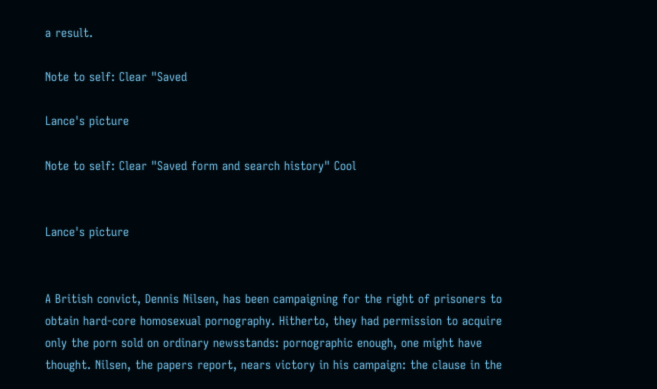a result.

Note to self: Clear "Saved

Lance's picture

Note to self: Clear "Saved form and search history" Cool


Lance's picture


A British convict, Dennis Nilsen, has been campaigning for the right of prisoners to obtain hard-core homosexual pornography. Hitherto, they had permission to acquire only the porn sold on ordinary newsstands: pornographic enough, one might have thought. Nilsen, the papers report, nears victory in his campaign: the clause in the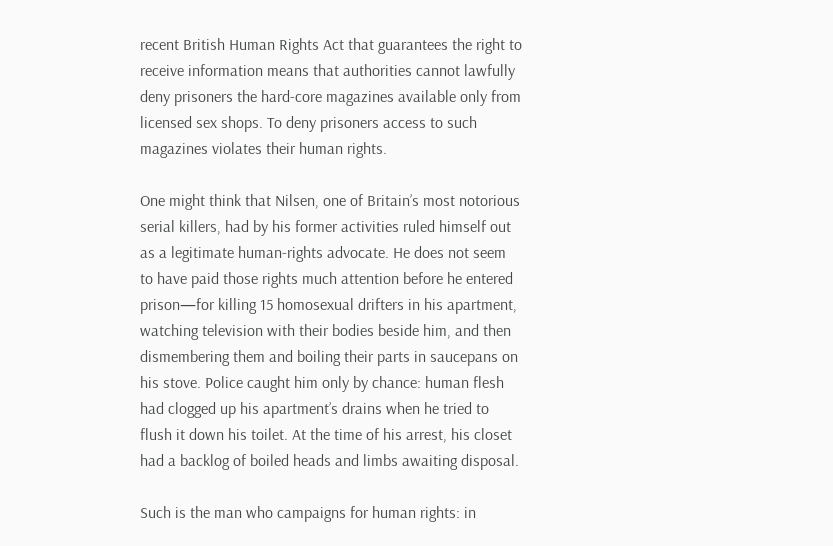recent British Human Rights Act that guarantees the right to receive information means that authorities cannot lawfully deny prisoners the hard-core magazines available only from licensed sex shops. To deny prisoners access to such magazines violates their human rights.

One might think that Nilsen, one of Britain’s most notorious serial killers, had by his former activities ruled himself out as a legitimate human-rights advocate. He does not seem to have paid those rights much attention before he entered prison—for killing 15 homosexual drifters in his apartment, watching television with their bodies beside him, and then dismembering them and boiling their parts in saucepans on his stove. Police caught him only by chance: human flesh had clogged up his apartment’s drains when he tried to flush it down his toilet. At the time of his arrest, his closet had a backlog of boiled heads and limbs awaiting disposal.

Such is the man who campaigns for human rights: in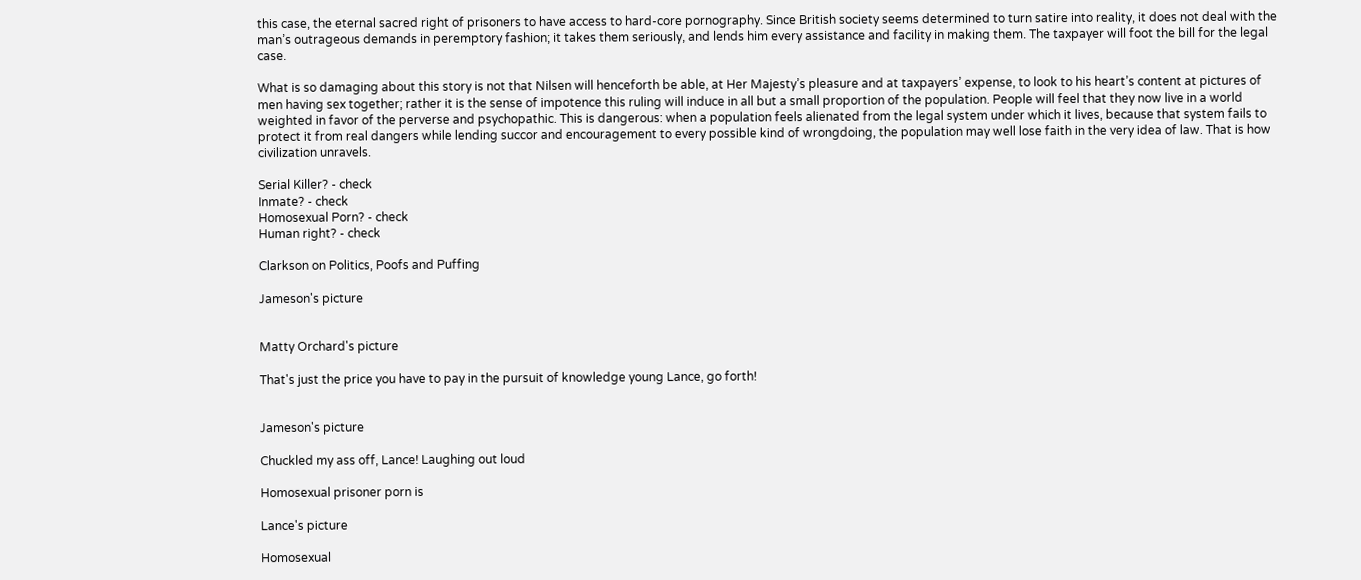this case, the eternal sacred right of prisoners to have access to hard-core pornography. Since British society seems determined to turn satire into reality, it does not deal with the man’s outrageous demands in peremptory fashion; it takes them seriously, and lends him every assistance and facility in making them. The taxpayer will foot the bill for the legal case.

What is so damaging about this story is not that Nilsen will henceforth be able, at Her Majesty’s pleasure and at taxpayers’ expense, to look to his heart’s content at pictures of men having sex together; rather it is the sense of impotence this ruling will induce in all but a small proportion of the population. People will feel that they now live in a world weighted in favor of the perverse and psychopathic. This is dangerous: when a population feels alienated from the legal system under which it lives, because that system fails to protect it from real dangers while lending succor and encouragement to every possible kind of wrongdoing, the population may well lose faith in the very idea of law. That is how civilization unravels.

Serial Killer? - check
Inmate? - check
Homosexual Porn? - check
Human right? - check

Clarkson on Politics, Poofs and Puffing

Jameson's picture


Matty Orchard's picture

That's just the price you have to pay in the pursuit of knowledge young Lance, go forth!


Jameson's picture

Chuckled my ass off, Lance! Laughing out loud

Homosexual prisoner porn is

Lance's picture

Homosexual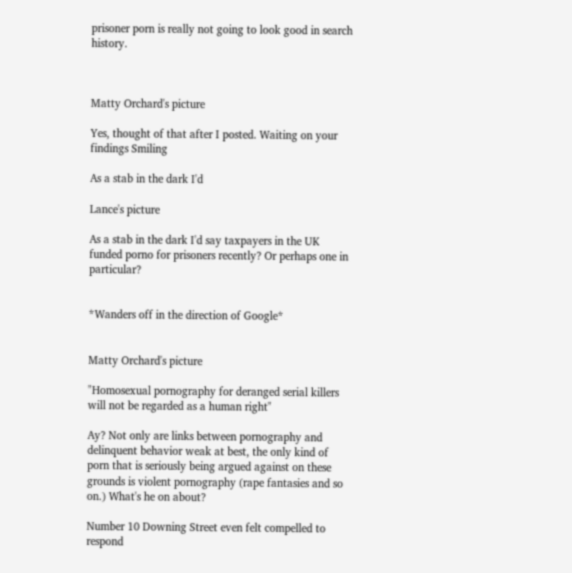prisoner porn is really not going to look good in search history.



Matty Orchard's picture

Yes, thought of that after I posted. Waiting on your findings Smiling

As a stab in the dark I'd

Lance's picture

As a stab in the dark I'd say taxpayers in the UK funded porno for prisoners recently? Or perhaps one in particular?


*Wanders off in the direction of Google*


Matty Orchard's picture

"Homosexual pornography for deranged serial killers will not be regarded as a human right"

Ay? Not only are links between pornography and delinquent behavior weak at best, the only kind of porn that is seriously being argued against on these grounds is violent pornography (rape fantasies and so on.) What's he on about?

Number 10 Downing Street even felt compelled to respond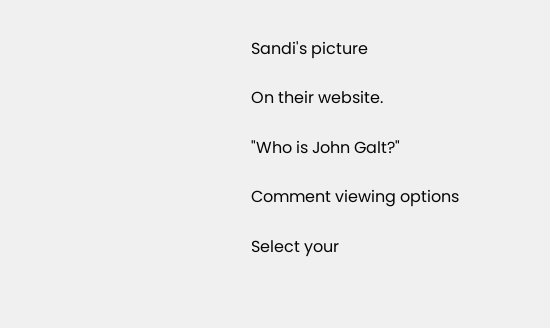Sandi's picture

On their website.

"Who is John Galt?"

Comment viewing options

Select your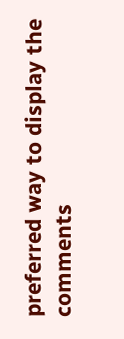preferred way to display the comments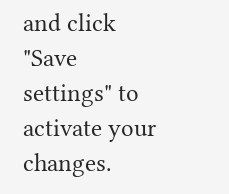and click "Save settings" to activate your changes.